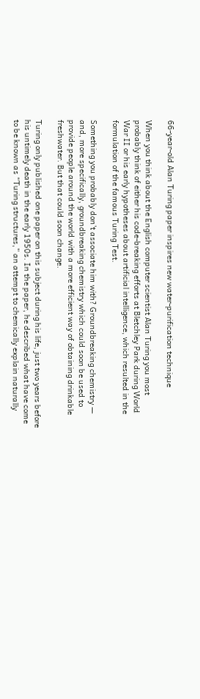66-year-old Alan Turing paper inspires new water-purification technique

When you think about the English computer scientist Alan Turing you most probably think of either his code-breaking efforts at Bletchley Park during World War II or his early hypotheses about artificial intelligence, which resulted in the formulation of the famous Turing Test.

Something you probably don’t associate him with? Groundbreaking chemistry — and, more specifically, groundbreaking chemistry which could soon be used to provide people around the world with a more efficient way of obtaining drinkable freshwater. But that could soon change.

Turing only published one paper on this subject during his life, just two years before his untimely death in the early 1950s. In the paper, he described what have come to be known as “Turing structures,” an attempt to chemically explain naturally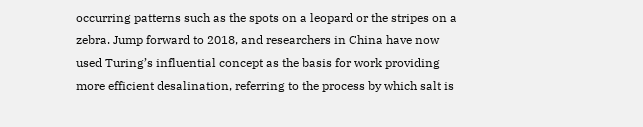occurring patterns such as the spots on a leopard or the stripes on a zebra. Jump forward to 2018, and researchers in China have now used Turing’s influential concept as the basis for work providing more efficient desalination, referring to the process by which salt is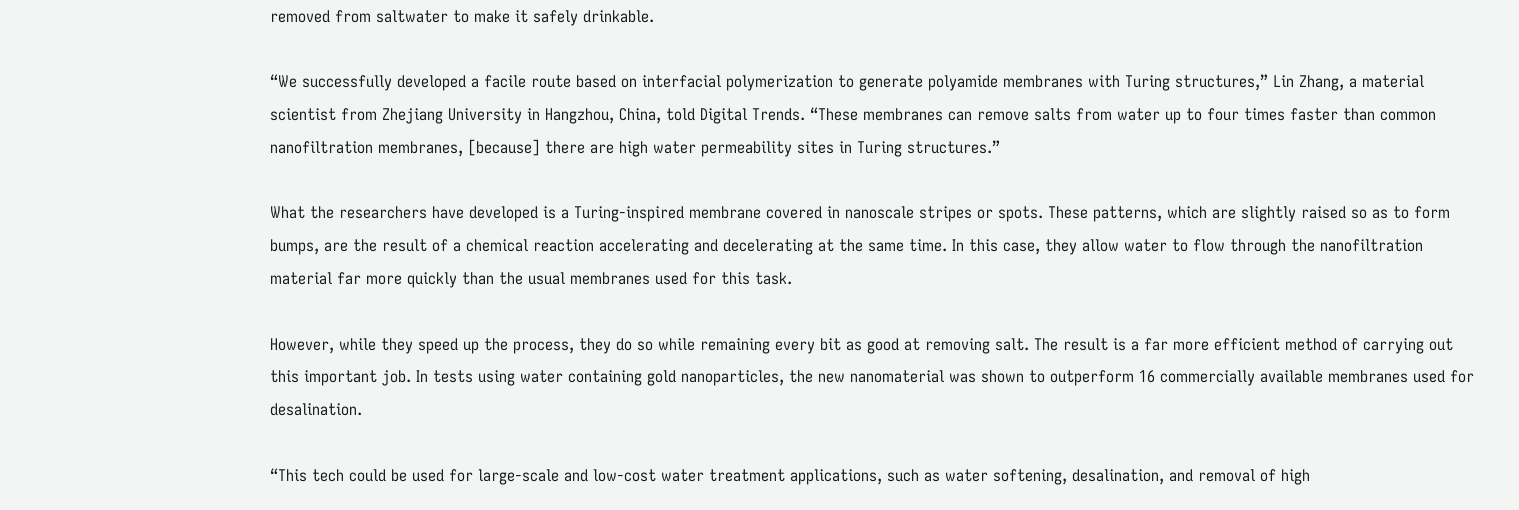removed from saltwater to make it safely drinkable.

“We successfully developed a facile route based on interfacial polymerization to generate polyamide membranes with Turing structures,” Lin Zhang, a material scientist from Zhejiang University in Hangzhou, China, told Digital Trends. “These membranes can remove salts from water up to four times faster than common nanofiltration membranes, [because] there are high water permeability sites in Turing structures.”

What the researchers have developed is a Turing-inspired membrane covered in nanoscale stripes or spots. These patterns, which are slightly raised so as to form bumps, are the result of a chemical reaction accelerating and decelerating at the same time. In this case, they allow water to flow through the nanofiltration material far more quickly than the usual membranes used for this task.

However, while they speed up the process, they do so while remaining every bit as good at removing salt. The result is a far more efficient method of carrying out this important job. In tests using water containing gold nanoparticles, the new nanomaterial was shown to outperform 16 commercially available membranes used for desalination.

“This tech could be used for large-scale and low-cost water treatment applications, such as water softening, desalination, and removal of high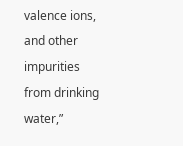valence ions, and other impurities from drinking water,”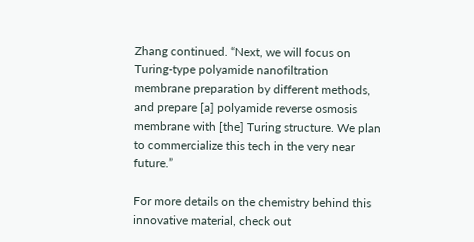Zhang continued. “Next, we will focus on Turing-type polyamide nanofiltration membrane preparation by different methods, and prepare [a] polyamide reverse osmosis membrane with [the] Turing structure. We plan to commercialize this tech in the very near future.”

For more details on the chemistry behind this innovative material, check out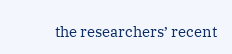the researchers’ recent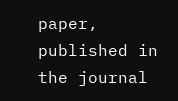paper, published in the journal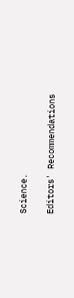Science.

Editors' Recommendations